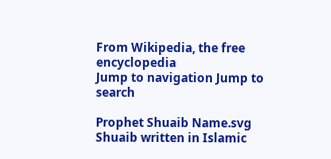From Wikipedia, the free encyclopedia
Jump to navigation Jump to search

Prophet Shuaib Name.svg
Shuaib written in Islamic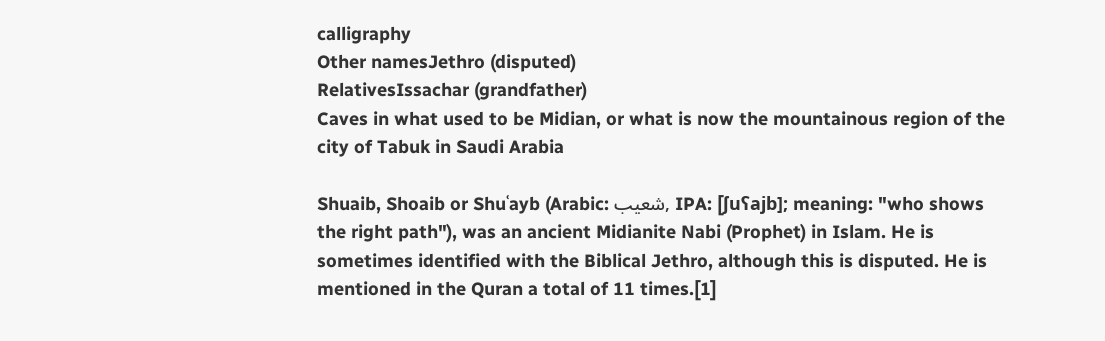calligraphy
Other namesJethro (disputed)
RelativesIssachar (grandfather)
Caves in what used to be Midian, or what is now the mountainous region of the city of Tabuk in Saudi Arabia

Shuaib, Shoaib or Shuʿayb (Arabic: شعيب, IPA: [ʃuʕajb]; meaning: "who shows the right path"), was an ancient Midianite Nabi (Prophet) in Islam. He is sometimes identified with the Biblical Jethro, although this is disputed. He is mentioned in the Quran a total of 11 times.[1]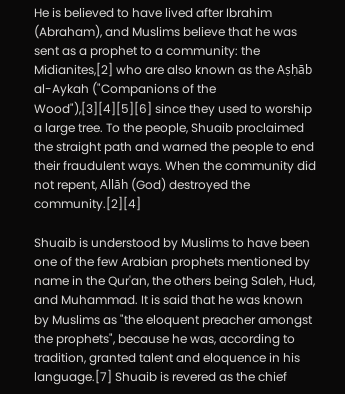He is believed to have lived after Ibrahim (Abraham), and Muslims believe that he was sent as a prophet to a community: the Midianites,[2] who are also known as the Aṣḥāb al-Aykah ("Companions of the Wood"),[3][4][5][6] since they used to worship a large tree. To the people, Shuaib proclaimed the straight path and warned the people to end their fraudulent ways. When the community did not repent, Allāh (God) destroyed the community.[2][4]

Shuaib is understood by Muslims to have been one of the few Arabian prophets mentioned by name in the Qur'an, the others being Saleh, Hud, and Muhammad. It is said that he was known by Muslims as "the eloquent preacher amongst the prophets", because he was, according to tradition, granted talent and eloquence in his language.[7] Shuaib is revered as the chief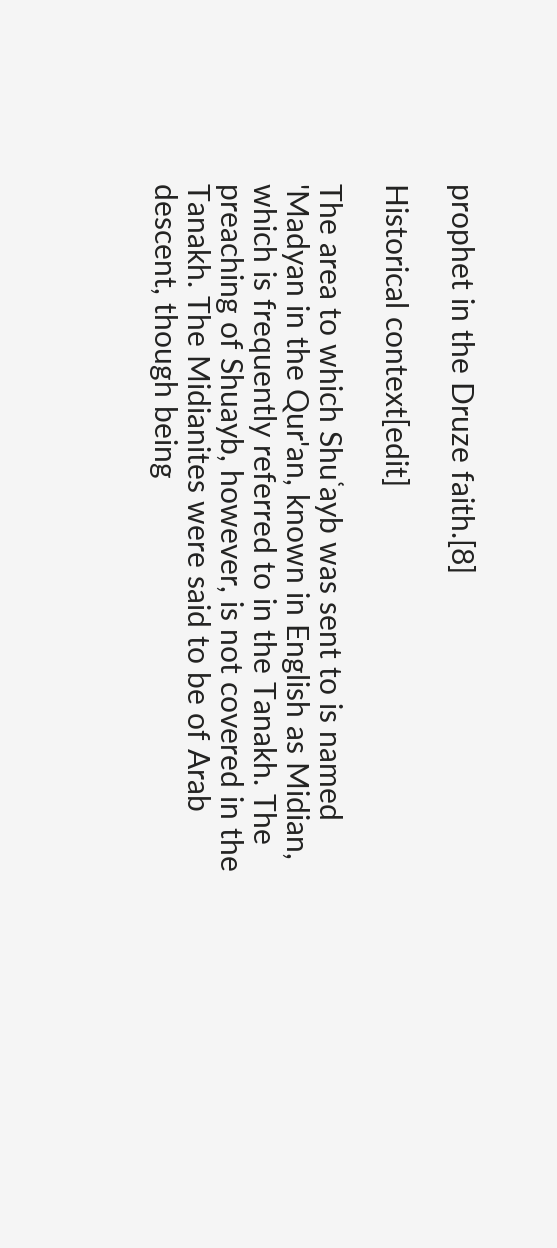prophet in the Druze faith.[8]

Historical context[edit]

The area to which Shuʿayb was sent to is named 'Madyan in the Qur'an, known in English as Midian, which is frequently referred to in the Tanakh. The preaching of Shuayb, however, is not covered in the Tanakh. The Midianites were said to be of Arab descent, though being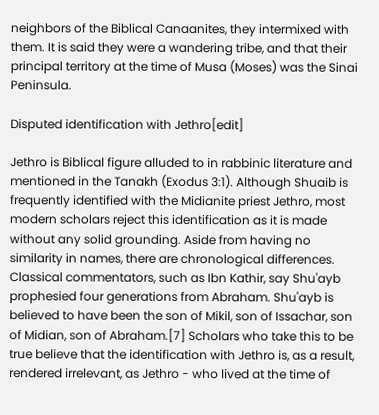neighbors of the Biblical Canaanites, they intermixed with them. It is said they were a wandering tribe, and that their principal territory at the time of Musa (Moses) was the Sinai Peninsula.

Disputed identification with Jethro[edit]

Jethro is Biblical figure alluded to in rabbinic literature and mentioned in the Tanakh (Exodus 3:1). Although Shuaib is frequently identified with the Midianite priest Jethro, most modern scholars reject this identification as it is made without any solid grounding. Aside from having no similarity in names, there are chronological differences. Classical commentators, such as Ibn Kathir, say Shuʿayb prophesied four generations from Abraham. Shuʿayb is believed to have been the son of Mikil, son of Issachar, son of Midian, son of Abraham.[7] Scholars who take this to be true believe that the identification with Jethro is, as a result, rendered irrelevant, as Jethro - who lived at the time of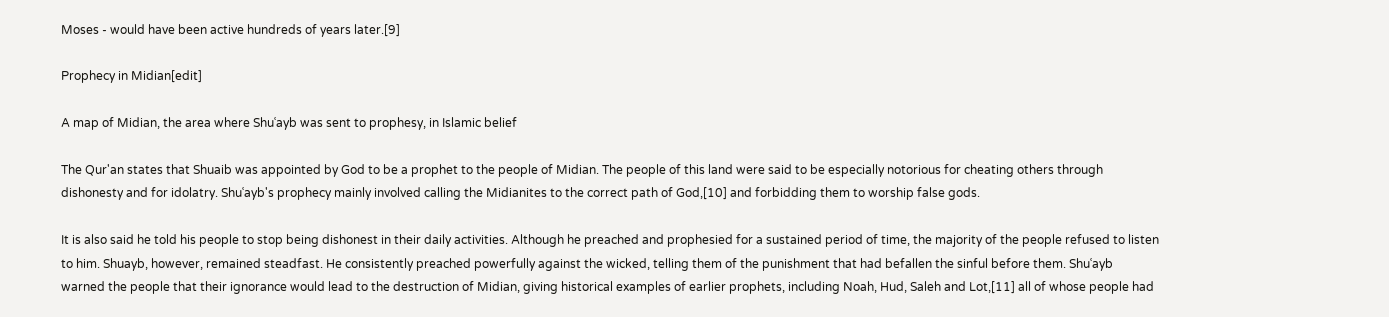Moses - would have been active hundreds of years later.[9]

Prophecy in Midian[edit]

A map of Midian, the area where Shuʿayb was sent to prophesy, in Islamic belief

The Qur'an states that Shuaib was appointed by God to be a prophet to the people of Midian. The people of this land were said to be especially notorious for cheating others through dishonesty and for idolatry. Shuʿayb's prophecy mainly involved calling the Midianites to the correct path of God,[10] and forbidding them to worship false gods.

It is also said he told his people to stop being dishonest in their daily activities. Although he preached and prophesied for a sustained period of time, the majority of the people refused to listen to him. Shuayb, however, remained steadfast. He consistently preached powerfully against the wicked, telling them of the punishment that had befallen the sinful before them. Shuʿayb warned the people that their ignorance would lead to the destruction of Midian, giving historical examples of earlier prophets, including Noah, Hud, Saleh and Lot,[11] all of whose people had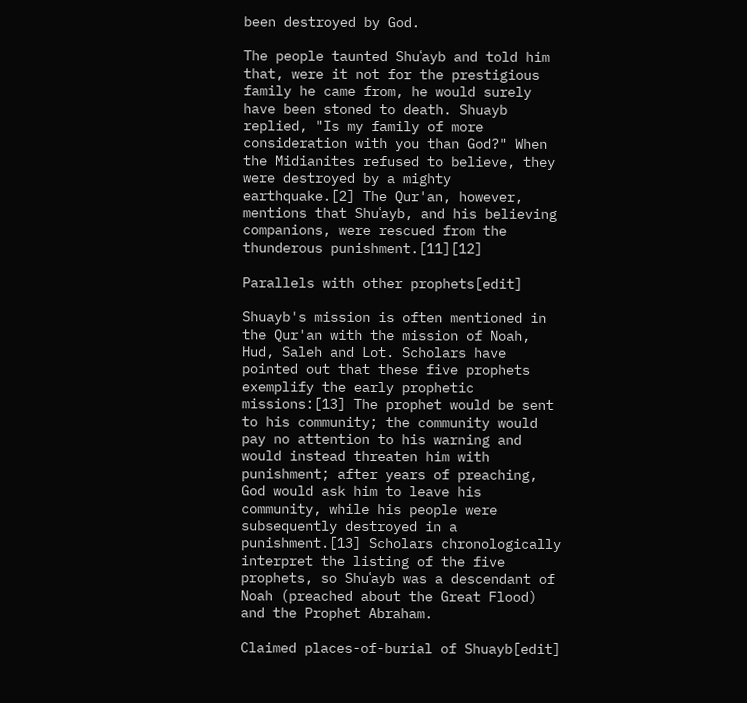been destroyed by God.

The people taunted Shuʿayb and told him that, were it not for the prestigious family he came from, he would surely have been stoned to death. Shuayb replied, "Is my family of more consideration with you than God?" When the Midianites refused to believe, they were destroyed by a mighty earthquake.[2] The Qur'an, however, mentions that Shuʿayb, and his believing companions, were rescued from the thunderous punishment.[11][12]

Parallels with other prophets[edit]

Shuayb's mission is often mentioned in the Qur'an with the mission of Noah, Hud, Saleh and Lot. Scholars have pointed out that these five prophets exemplify the early prophetic missions:[13] The prophet would be sent to his community; the community would pay no attention to his warning and would instead threaten him with punishment; after years of preaching, God would ask him to leave his community, while his people were subsequently destroyed in a punishment.[13] Scholars chronologically interpret the listing of the five prophets, so Shuʿayb was a descendant of Noah (preached about the Great Flood) and the Prophet Abraham.

Claimed places-of-burial of Shuayb[edit]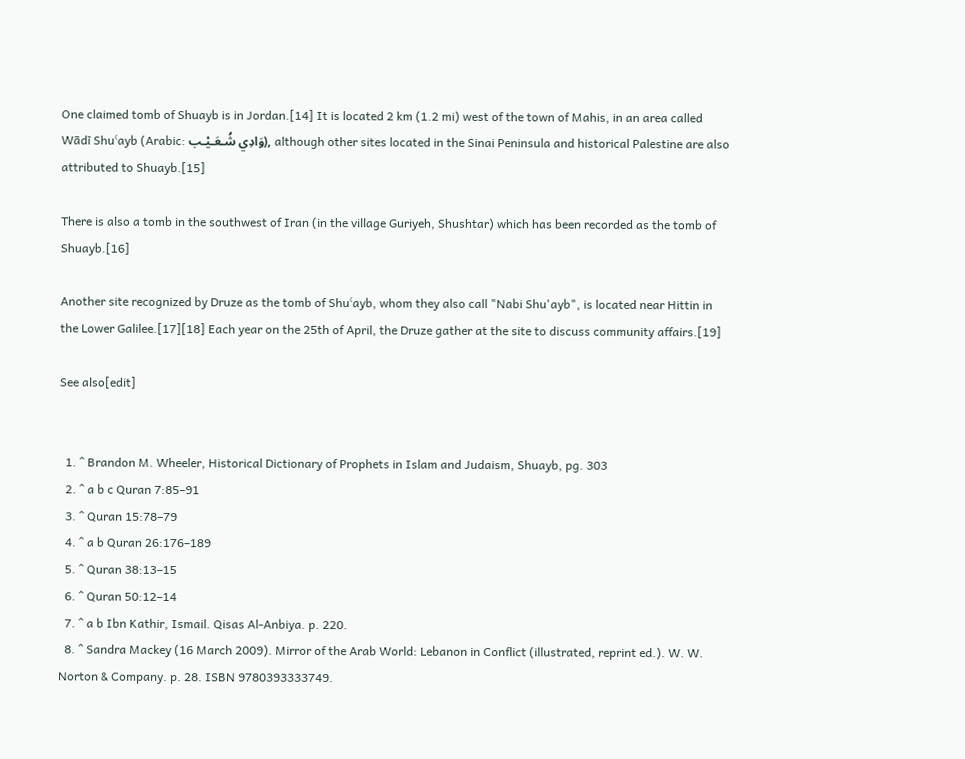One claimed tomb of Shuayb is in Jordan.[14] It is located 2 km (1.2 mi) west of the town of Mahis, in an area called Wādī Shuʿayb (Arabic: وَادِي شُـعَـيْـب), although other sites located in the Sinai Peninsula and historical Palestine are also attributed to Shuayb.[15]

There is also a tomb in the southwest of Iran (in the village Guriyeh, Shushtar) which has been recorded as the tomb of Shuayb.[16]

Another site recognized by Druze as the tomb of Shuʿayb, whom they also call "Nabi Shu'ayb", is located near Hittin in the Lower Galilee.[17][18] Each year on the 25th of April, the Druze gather at the site to discuss community affairs.[19]

See also[edit]


  1. ^ Brandon M. Wheeler, Historical Dictionary of Prophets in Islam and Judaism, Shuayb, pg. 303
  2. ^ a b c Quran 7:85–91
  3. ^ Quran 15:78–79
  4. ^ a b Quran 26:176–189
  5. ^ Quran 38:13–15
  6. ^ Quran 50:12–14
  7. ^ a b Ibn Kathir, Ismail. Qisas Al-Anbiya. p. 220.
  8. ^ Sandra Mackey (16 March 2009). Mirror of the Arab World: Lebanon in Conflict (illustrated, reprint ed.). W. W. Norton & Company. p. 28. ISBN 9780393333749.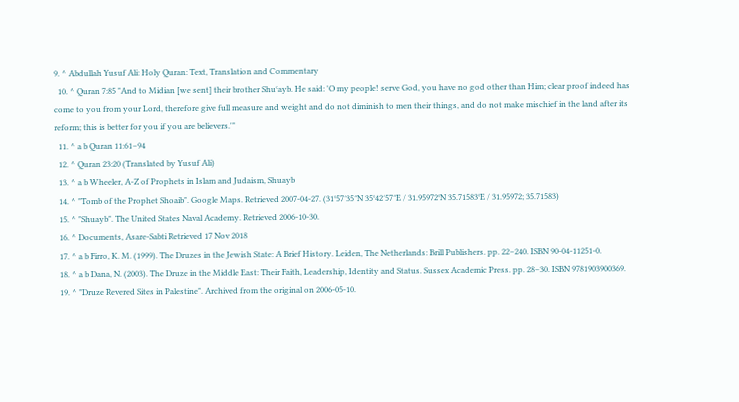9. ^ Abdullah Yusuf Ali: Holy Quran: Text, Translation and Commentary
  10. ^ Quran 7:85 "And to Midian [we sent] their brother Shuʿayb. He said: 'O my people! serve God, you have no god other than Him; clear proof indeed has come to you from your Lord, therefore give full measure and weight and do not diminish to men their things, and do not make mischief in the land after its reform; this is better for you if you are believers.'"
  11. ^ a b Quran 11:61–94
  12. ^ Quran 23:20 (Translated by Yusuf Ali)
  13. ^ a b Wheeler, A-Z of Prophets in Islam and Judaism, Shuayb
  14. ^ "Tomb of the Prophet Shoaib". Google Maps. Retrieved 2007-04-27. (31°57′35″N 35°42′57″E / 31.95972°N 35.71583°E / 31.95972; 35.71583)
  15. ^ "Shuayb". The United States Naval Academy. Retrieved 2006-10-30.
  16. ^ Documents, Asare-Sabti Retrieved 17 Nov 2018
  17. ^ a b Firro, K. M. (1999). The Druzes in the Jewish State: A Brief History. Leiden, The Netherlands: Brill Publishers. pp. 22–240. ISBN 90-04-11251-0.
  18. ^ a b Dana, N. (2003). The Druze in the Middle East: Their Faith, Leadership, Identity and Status. Sussex Academic Press. pp. 28–30. ISBN 9781903900369.
  19. ^ "Druze Revered Sites in Palestine". Archived from the original on 2006-05-10.